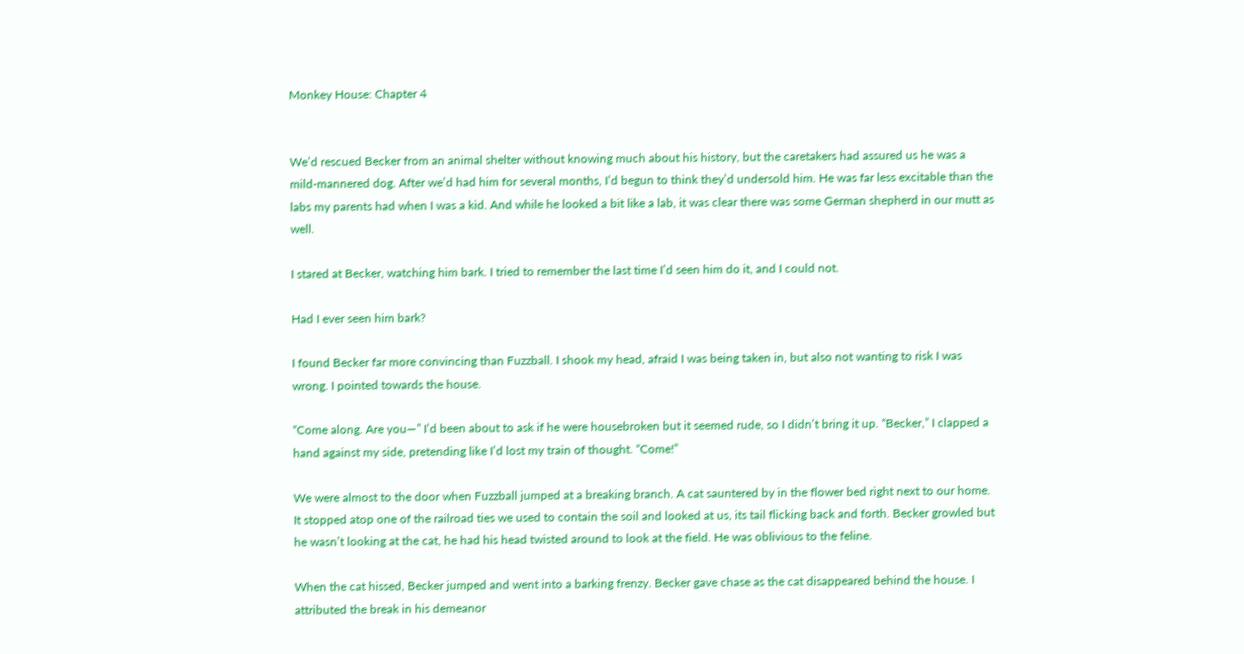Monkey House: Chapter 4


We’d rescued Becker from an animal shelter without knowing much about his history, but the caretakers had assured us he was a mild-mannered dog. After we’d had him for several months, I’d begun to think they’d undersold him. He was far less excitable than the labs my parents had when I was a kid. And while he looked a bit like a lab, it was clear there was some German shepherd in our mutt as well.

I stared at Becker, watching him bark. I tried to remember the last time I’d seen him do it, and I could not.

Had I ever seen him bark?

I found Becker far more convincing than Fuzzball. I shook my head, afraid I was being taken in, but also not wanting to risk I was wrong. I pointed towards the house.

“Come along. Are you—” I’d been about to ask if he were housebroken but it seemed rude, so I didn’t bring it up. “Becker,” I clapped a hand against my side, pretending like I’d lost my train of thought. “Come!”

We were almost to the door when Fuzzball jumped at a breaking branch. A cat sauntered by in the flower bed right next to our home. It stopped atop one of the railroad ties we used to contain the soil and looked at us, its tail flicking back and forth. Becker growled but he wasn’t looking at the cat, he had his head twisted around to look at the field. He was oblivious to the feline.

When the cat hissed, Becker jumped and went into a barking frenzy. Becker gave chase as the cat disappeared behind the house. I attributed the break in his demeanor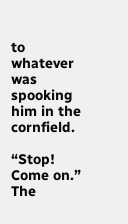to whatever was spooking him in the cornfield.

“Stop! Come on.” The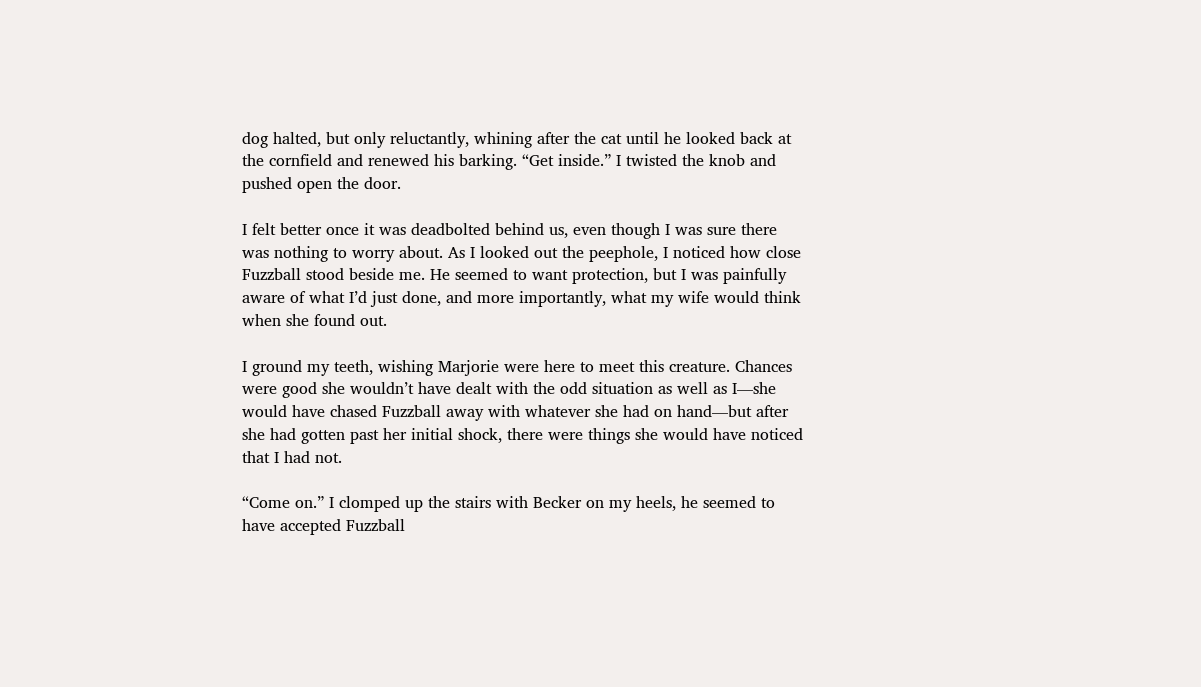dog halted, but only reluctantly, whining after the cat until he looked back at the cornfield and renewed his barking. “Get inside.” I twisted the knob and pushed open the door.

I felt better once it was deadbolted behind us, even though I was sure there was nothing to worry about. As I looked out the peephole, I noticed how close Fuzzball stood beside me. He seemed to want protection, but I was painfully aware of what I’d just done, and more importantly, what my wife would think when she found out.

I ground my teeth, wishing Marjorie were here to meet this creature. Chances were good she wouldn’t have dealt with the odd situation as well as I—she would have chased Fuzzball away with whatever she had on hand—but after she had gotten past her initial shock, there were things she would have noticed that I had not.

“Come on.” I clomped up the stairs with Becker on my heels, he seemed to have accepted Fuzzball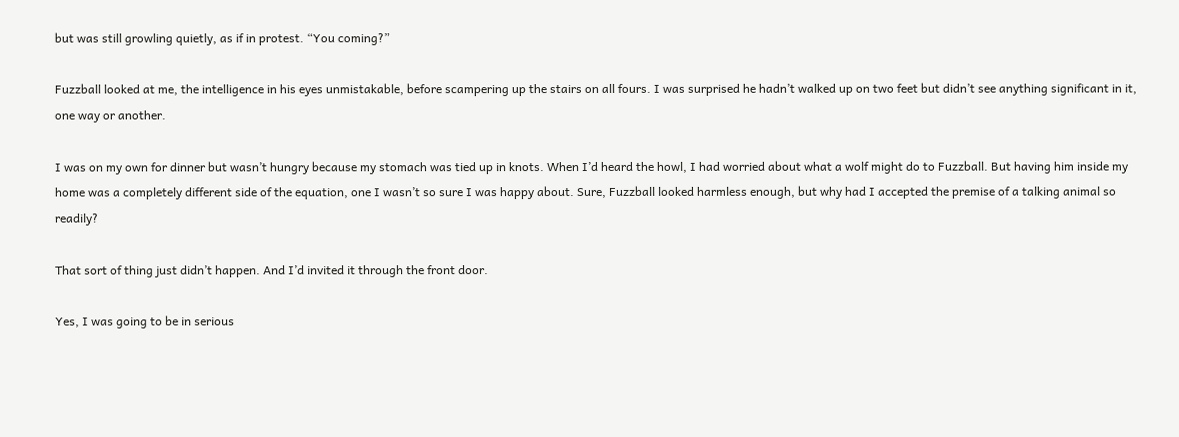but was still growling quietly, as if in protest. “You coming?”

Fuzzball looked at me, the intelligence in his eyes unmistakable, before scampering up the stairs on all fours. I was surprised he hadn’t walked up on two feet but didn’t see anything significant in it, one way or another.

I was on my own for dinner but wasn’t hungry because my stomach was tied up in knots. When I’d heard the howl, I had worried about what a wolf might do to Fuzzball. But having him inside my home was a completely different side of the equation, one I wasn’t so sure I was happy about. Sure, Fuzzball looked harmless enough, but why had I accepted the premise of a talking animal so readily?

That sort of thing just didn’t happen. And I’d invited it through the front door.

Yes, I was going to be in serious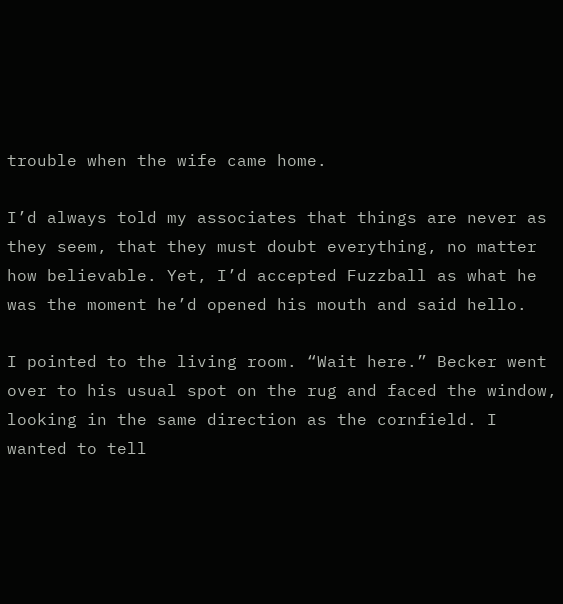trouble when the wife came home.

I’d always told my associates that things are never as they seem, that they must doubt everything, no matter how believable. Yet, I’d accepted Fuzzball as what he was the moment he’d opened his mouth and said hello.

I pointed to the living room. “Wait here.” Becker went over to his usual spot on the rug and faced the window, looking in the same direction as the cornfield. I wanted to tell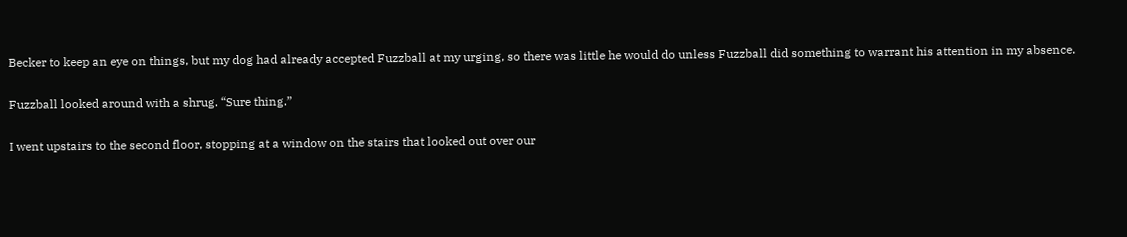Becker to keep an eye on things, but my dog had already accepted Fuzzball at my urging, so there was little he would do unless Fuzzball did something to warrant his attention in my absence.

Fuzzball looked around with a shrug. “Sure thing.”

I went upstairs to the second floor, stopping at a window on the stairs that looked out over our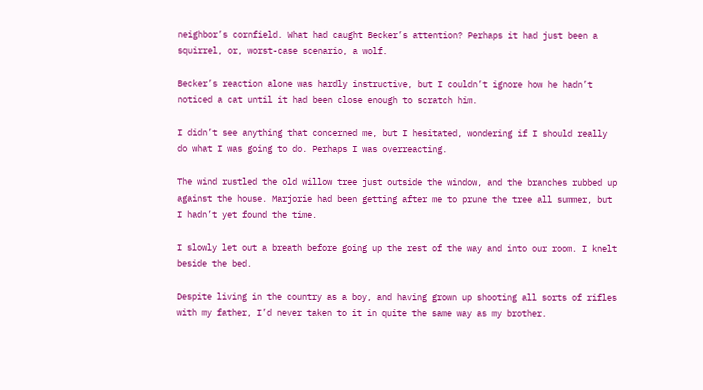neighbor’s cornfield. What had caught Becker’s attention? Perhaps it had just been a squirrel, or, worst-case scenario, a wolf.

Becker’s reaction alone was hardly instructive, but I couldn’t ignore how he hadn’t noticed a cat until it had been close enough to scratch him.

I didn’t see anything that concerned me, but I hesitated, wondering if I should really do what I was going to do. Perhaps I was overreacting.

The wind rustled the old willow tree just outside the window, and the branches rubbed up against the house. Marjorie had been getting after me to prune the tree all summer, but I hadn’t yet found the time.

I slowly let out a breath before going up the rest of the way and into our room. I knelt beside the bed.

Despite living in the country as a boy, and having grown up shooting all sorts of rifles with my father, I’d never taken to it in quite the same way as my brother.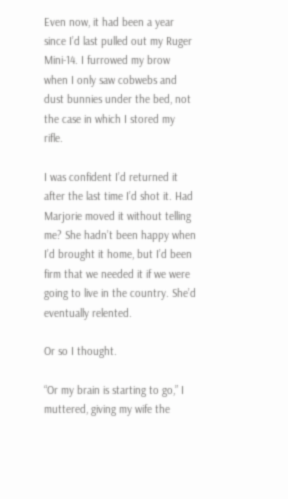Even now, it had been a year since I’d last pulled out my Ruger Mini-14. I furrowed my brow when I only saw cobwebs and dust bunnies under the bed, not the case in which I stored my rifle.

I was confident I’d returned it after the last time I’d shot it. Had Marjorie moved it without telling me? She hadn’t been happy when I’d brought it home, but I’d been firm that we needed it if we were going to live in the country. She’d eventually relented.

Or so I thought.

“Or my brain is starting to go,” I muttered, giving my wife the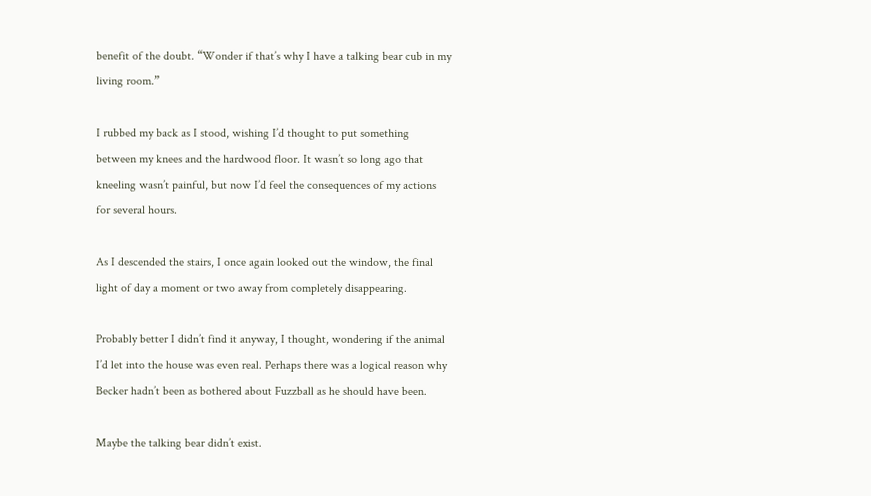benefit of the doubt. “Wonder if that’s why I have a talking bear cub in my living room.”

I rubbed my back as I stood, wishing I’d thought to put something between my knees and the hardwood floor. It wasn’t so long ago that kneeling wasn’t painful, but now I’d feel the consequences of my actions for several hours.

As I descended the stairs, I once again looked out the window, the final light of day a moment or two away from completely disappearing.

Probably better I didn’t find it anyway, I thought, wondering if the animal I’d let into the house was even real. Perhaps there was a logical reason why Becker hadn’t been as bothered about Fuzzball as he should have been.

Maybe the talking bear didn’t exist.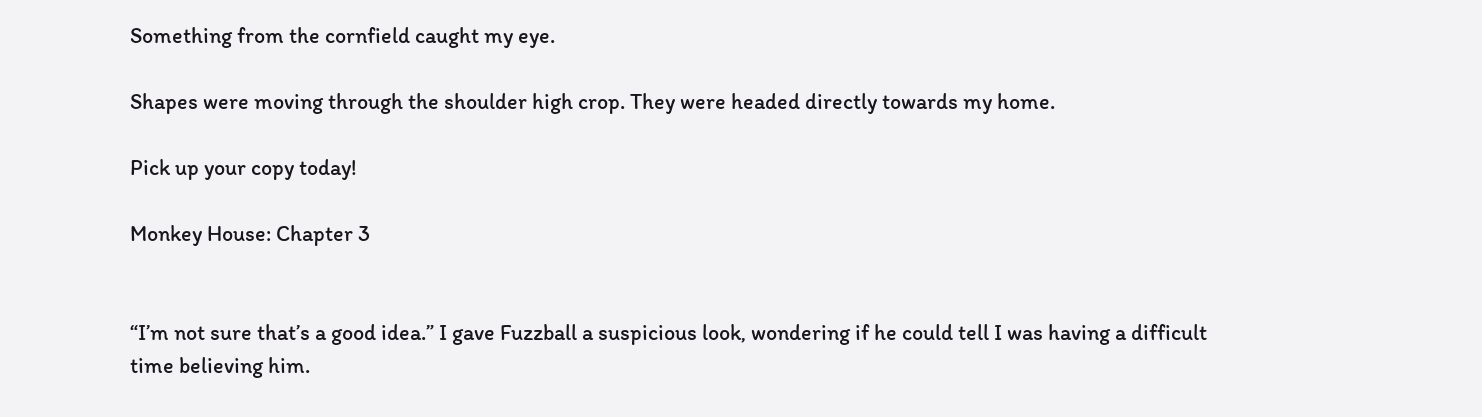Something from the cornfield caught my eye.

Shapes were moving through the shoulder high crop. They were headed directly towards my home.

Pick up your copy today!

Monkey House: Chapter 3


“I’m not sure that’s a good idea.” I gave Fuzzball a suspicious look, wondering if he could tell I was having a difficult time believing him.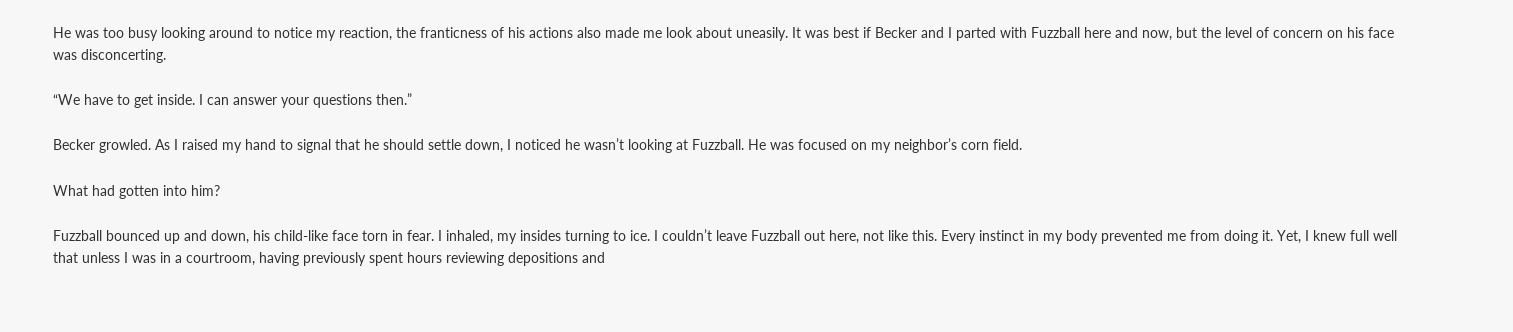He was too busy looking around to notice my reaction, the franticness of his actions also made me look about uneasily. It was best if Becker and I parted with Fuzzball here and now, but the level of concern on his face was disconcerting.

“We have to get inside. I can answer your questions then.”

Becker growled. As I raised my hand to signal that he should settle down, I noticed he wasn’t looking at Fuzzball. He was focused on my neighbor’s corn field.

What had gotten into him?

Fuzzball bounced up and down, his child-like face torn in fear. I inhaled, my insides turning to ice. I couldn’t leave Fuzzball out here, not like this. Every instinct in my body prevented me from doing it. Yet, I knew full well that unless I was in a courtroom, having previously spent hours reviewing depositions and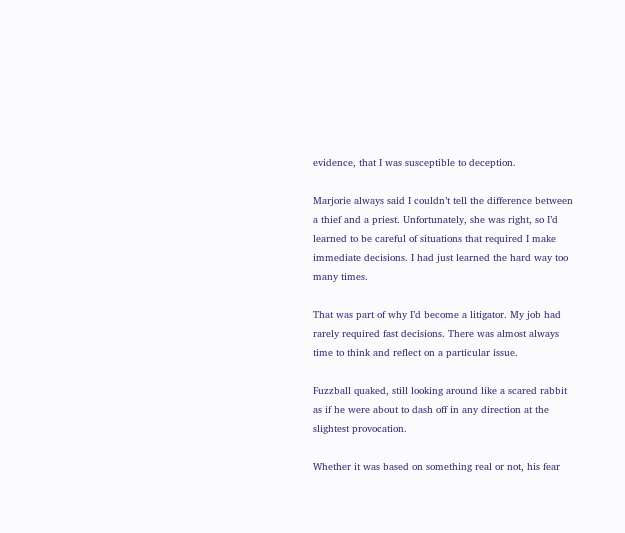evidence, that I was susceptible to deception.

Marjorie always said I couldn’t tell the difference between a thief and a priest. Unfortunately, she was right, so I’d learned to be careful of situations that required I make immediate decisions. I had just learned the hard way too many times.

That was part of why I’d become a litigator. My job had rarely required fast decisions. There was almost always time to think and reflect on a particular issue.

Fuzzball quaked, still looking around like a scared rabbit as if he were about to dash off in any direction at the slightest provocation.

Whether it was based on something real or not, his fear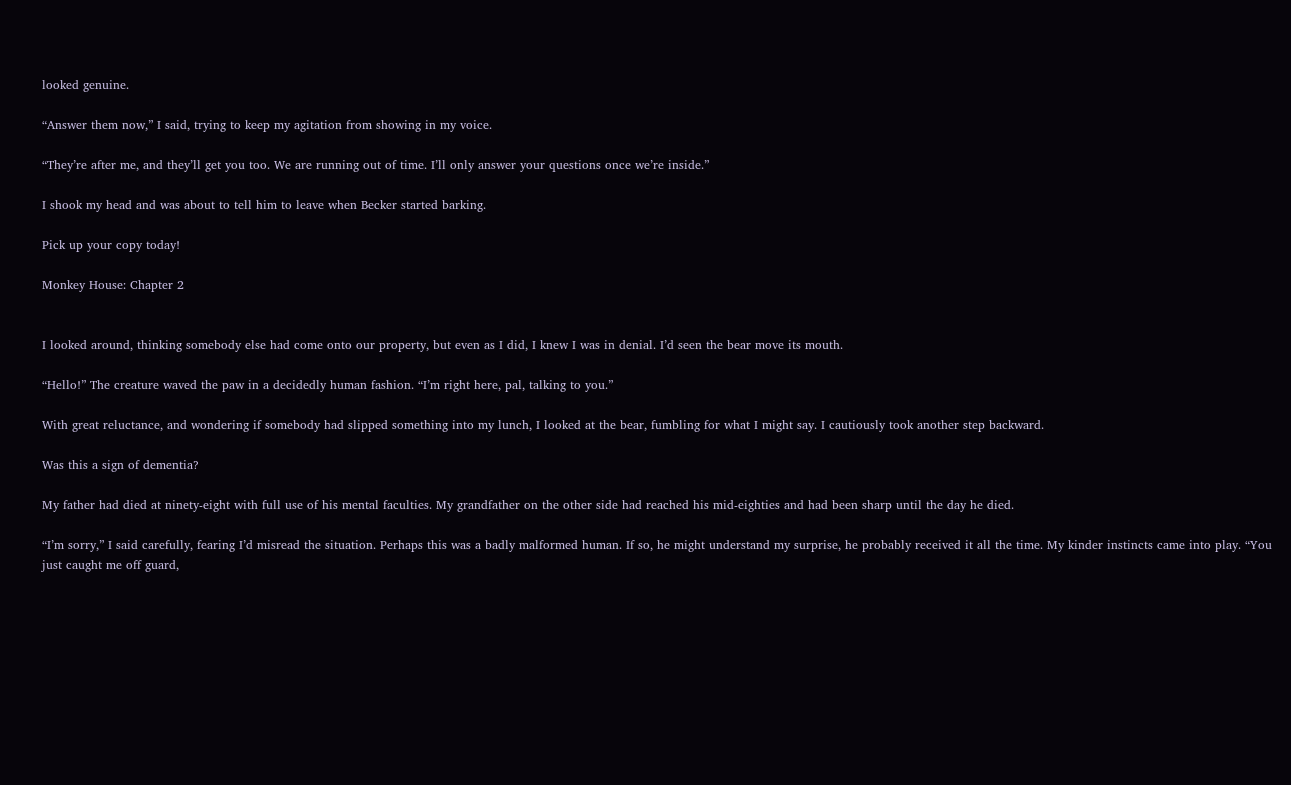looked genuine.

“Answer them now,” I said, trying to keep my agitation from showing in my voice.

“They’re after me, and they’ll get you too. We are running out of time. I’ll only answer your questions once we’re inside.”

I shook my head and was about to tell him to leave when Becker started barking.

Pick up your copy today!

Monkey House: Chapter 2


I looked around, thinking somebody else had come onto our property, but even as I did, I knew I was in denial. I’d seen the bear move its mouth.

“Hello!” The creature waved the paw in a decidedly human fashion. “I’m right here, pal, talking to you.”

With great reluctance, and wondering if somebody had slipped something into my lunch, I looked at the bear, fumbling for what I might say. I cautiously took another step backward.

Was this a sign of dementia?

My father had died at ninety-eight with full use of his mental faculties. My grandfather on the other side had reached his mid-eighties and had been sharp until the day he died.

“I’m sorry,” I said carefully, fearing I’d misread the situation. Perhaps this was a badly malformed human. If so, he might understand my surprise, he probably received it all the time. My kinder instincts came into play. “You just caught me off guard,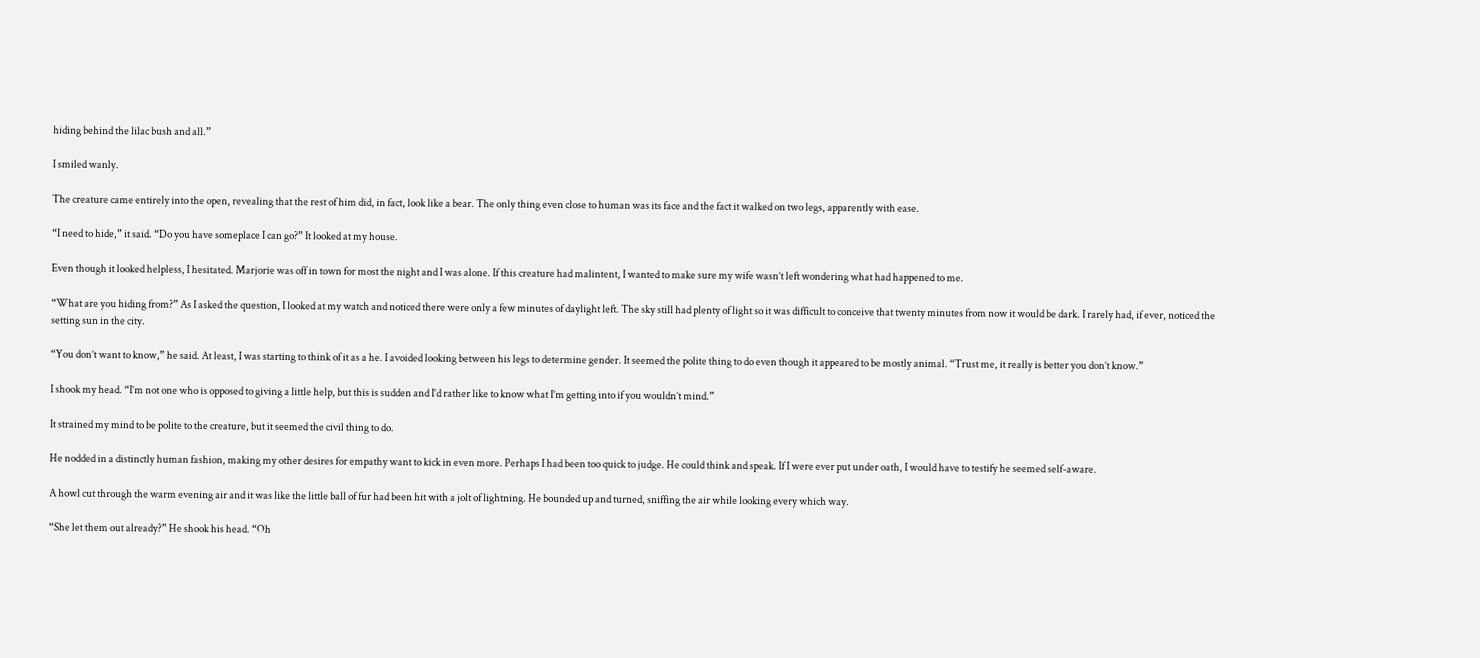hiding behind the lilac bush and all.”

I smiled wanly.

The creature came entirely into the open, revealing that the rest of him did, in fact, look like a bear. The only thing even close to human was its face and the fact it walked on two legs, apparently with ease.

“I need to hide,” it said. “Do you have someplace I can go?” It looked at my house.

Even though it looked helpless, I hesitated. Marjorie was off in town for most the night and I was alone. If this creature had malintent, I wanted to make sure my wife wasn’t left wondering what had happened to me.

“What are you hiding from?” As I asked the question, I looked at my watch and noticed there were only a few minutes of daylight left. The sky still had plenty of light so it was difficult to conceive that twenty minutes from now it would be dark. I rarely had, if ever, noticed the setting sun in the city.

“You don’t want to know,” he said. At least, I was starting to think of it as a he. I avoided looking between his legs to determine gender. It seemed the polite thing to do even though it appeared to be mostly animal. “Trust me, it really is better you don’t know.”

I shook my head. “I’m not one who is opposed to giving a little help, but this is sudden and I’d rather like to know what I’m getting into if you wouldn’t mind.”

It strained my mind to be polite to the creature, but it seemed the civil thing to do.

He nodded in a distinctly human fashion, making my other desires for empathy want to kick in even more. Perhaps I had been too quick to judge. He could think and speak. If I were ever put under oath, I would have to testify he seemed self-aware.

A howl cut through the warm evening air and it was like the little ball of fur had been hit with a jolt of lightning. He bounded up and turned, sniffing the air while looking every which way.

“She let them out already?” He shook his head. “Oh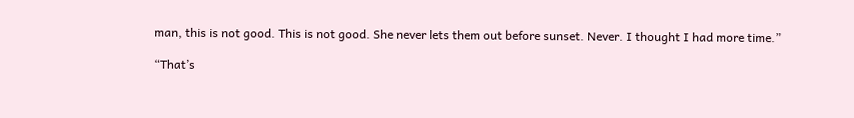man, this is not good. This is not good. She never lets them out before sunset. Never. I thought I had more time.”

“That’s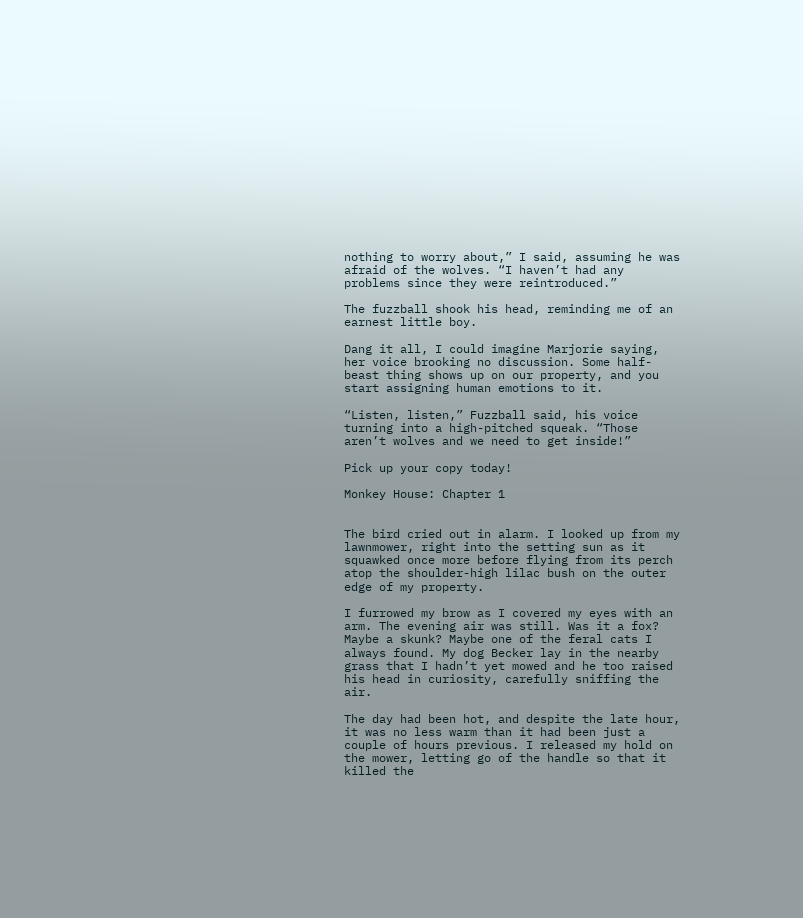nothing to worry about,” I said, assuming he was afraid of the wolves. “I haven’t had any problems since they were reintroduced.”

The fuzzball shook his head, reminding me of an earnest little boy.

Dang it all, I could imagine Marjorie saying, her voice brooking no discussion. Some half-beast thing shows up on our property, and you start assigning human emotions to it.

“Listen, listen,” Fuzzball said, his voice turning into a high-pitched squeak. “Those aren’t wolves and we need to get inside!”

Pick up your copy today!

Monkey House: Chapter 1


The bird cried out in alarm. I looked up from my lawnmower, right into the setting sun as it squawked once more before flying from its perch atop the shoulder-high lilac bush on the outer edge of my property.

I furrowed my brow as I covered my eyes with an arm. The evening air was still. Was it a fox? Maybe a skunk? Maybe one of the feral cats I always found. My dog Becker lay in the nearby grass that I hadn’t yet mowed and he too raised his head in curiosity, carefully sniffing the air.

The day had been hot, and despite the late hour, it was no less warm than it had been just a couple of hours previous. I released my hold on the mower, letting go of the handle so that it killed the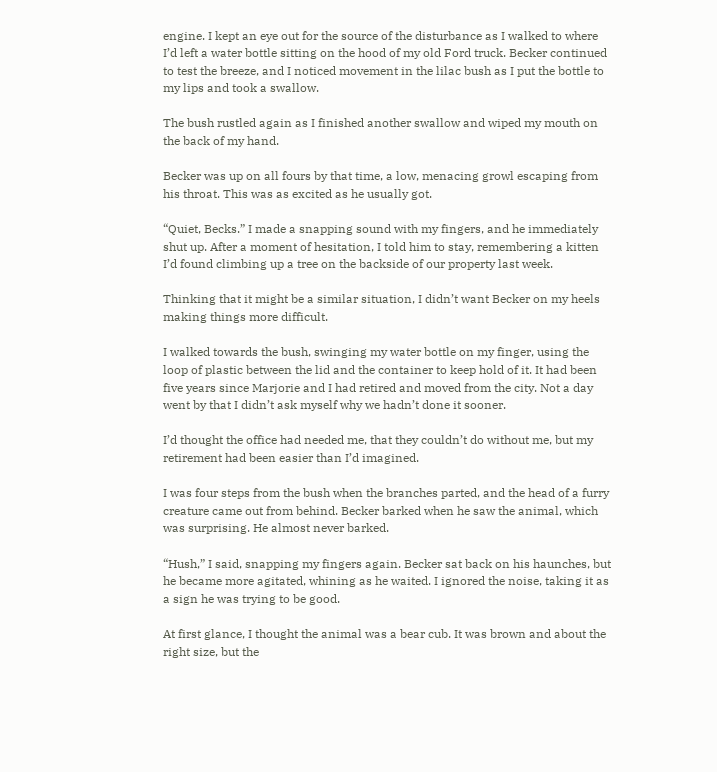engine. I kept an eye out for the source of the disturbance as I walked to where I’d left a water bottle sitting on the hood of my old Ford truck. Becker continued to test the breeze, and I noticed movement in the lilac bush as I put the bottle to my lips and took a swallow.

The bush rustled again as I finished another swallow and wiped my mouth on the back of my hand.

Becker was up on all fours by that time, a low, menacing growl escaping from his throat. This was as excited as he usually got.

“Quiet, Becks.” I made a snapping sound with my fingers, and he immediately shut up. After a moment of hesitation, I told him to stay, remembering a kitten I’d found climbing up a tree on the backside of our property last week.

Thinking that it might be a similar situation, I didn’t want Becker on my heels making things more difficult.

I walked towards the bush, swinging my water bottle on my finger, using the loop of plastic between the lid and the container to keep hold of it. It had been five years since Marjorie and I had retired and moved from the city. Not a day went by that I didn’t ask myself why we hadn’t done it sooner.

I’d thought the office had needed me, that they couldn’t do without me, but my retirement had been easier than I’d imagined.

I was four steps from the bush when the branches parted, and the head of a furry creature came out from behind. Becker barked when he saw the animal, which was surprising. He almost never barked.

“Hush,” I said, snapping my fingers again. Becker sat back on his haunches, but he became more agitated, whining as he waited. I ignored the noise, taking it as a sign he was trying to be good.

At first glance, I thought the animal was a bear cub. It was brown and about the right size, but the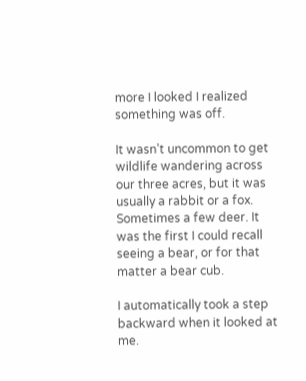more I looked I realized something was off.

It wasn’t uncommon to get wildlife wandering across our three acres, but it was usually a rabbit or a fox. Sometimes a few deer. It was the first I could recall seeing a bear, or for that matter a bear cub.

I automatically took a step backward when it looked at me.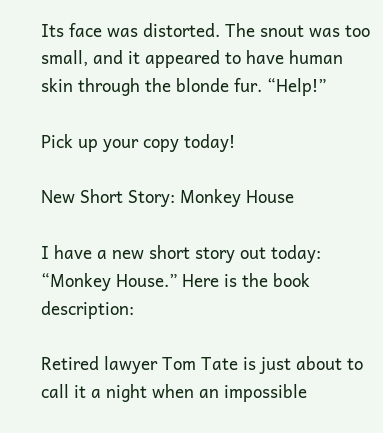Its face was distorted. The snout was too small, and it appeared to have human skin through the blonde fur. “Help!”

Pick up your copy today!

New Short Story: Monkey House

I have a new short story out today: “Monkey House.” Here is the book description:

Retired lawyer Tom Tate is just about to call it a night when an impossible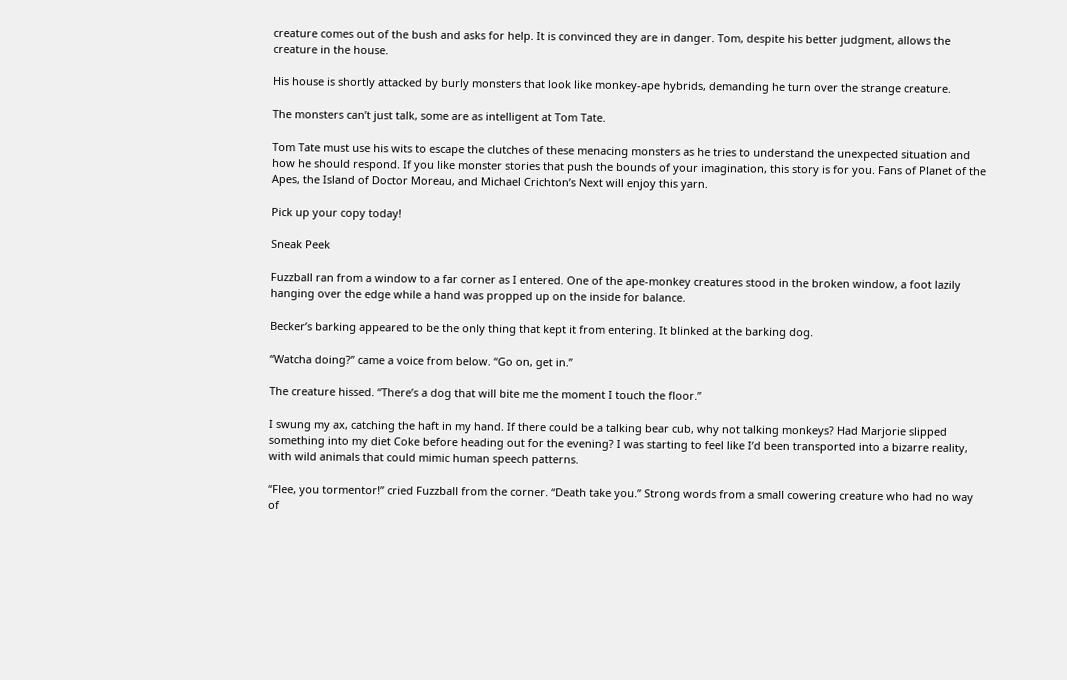creature comes out of the bush and asks for help. It is convinced they are in danger. Tom, despite his better judgment, allows the creature in the house.

His house is shortly attacked by burly monsters that look like monkey-ape hybrids, demanding he turn over the strange creature.

The monsters can’t just talk, some are as intelligent at Tom Tate.

Tom Tate must use his wits to escape the clutches of these menacing monsters as he tries to understand the unexpected situation and how he should respond. If you like monster stories that push the bounds of your imagination, this story is for you. Fans of Planet of the Apes, the Island of Doctor Moreau, and Michael Crichton’s Next will enjoy this yarn.

Pick up your copy today!

Sneak Peek

Fuzzball ran from a window to a far corner as I entered. One of the ape-monkey creatures stood in the broken window, a foot lazily hanging over the edge while a hand was propped up on the inside for balance.

Becker’s barking appeared to be the only thing that kept it from entering. It blinked at the barking dog.

“Watcha doing?” came a voice from below. “Go on, get in.”

The creature hissed. “There’s a dog that will bite me the moment I touch the floor.”

I swung my ax, catching the haft in my hand. If there could be a talking bear cub, why not talking monkeys? Had Marjorie slipped something into my diet Coke before heading out for the evening? I was starting to feel like I’d been transported into a bizarre reality, with wild animals that could mimic human speech patterns.

“Flee, you tormentor!” cried Fuzzball from the corner. “Death take you.” Strong words from a small cowering creature who had no way of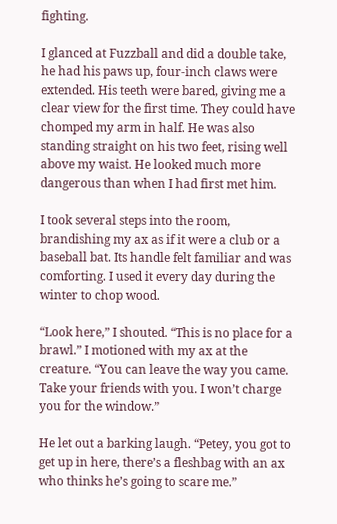fighting.

I glanced at Fuzzball and did a double take, he had his paws up, four-inch claws were extended. His teeth were bared, giving me a clear view for the first time. They could have chomped my arm in half. He was also standing straight on his two feet, rising well above my waist. He looked much more dangerous than when I had first met him.

I took several steps into the room, brandishing my ax as if it were a club or a baseball bat. Its handle felt familiar and was comforting. I used it every day during the winter to chop wood.

“Look here,” I shouted. “This is no place for a brawl.” I motioned with my ax at the creature. “You can leave the way you came. Take your friends with you. I won’t charge you for the window.”

He let out a barking laugh. “Petey, you got to get up in here, there’s a fleshbag with an ax who thinks he’s going to scare me.”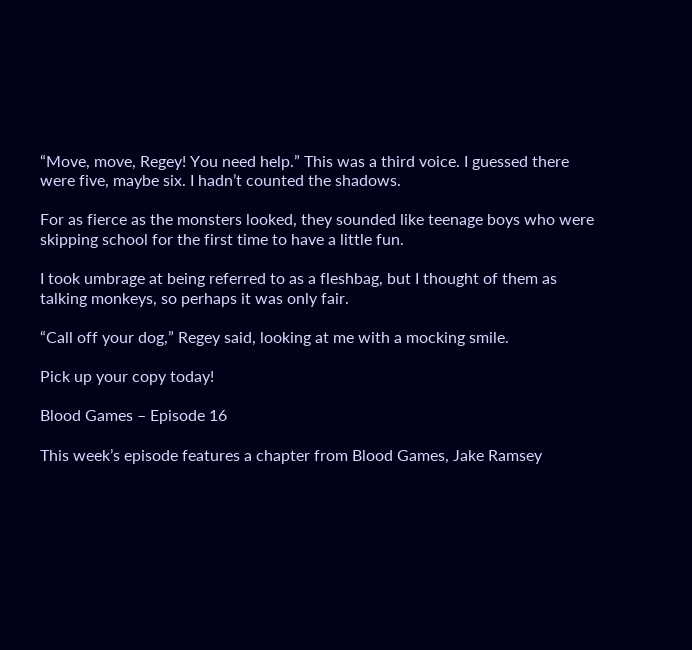“Move, move, Regey! You need help.” This was a third voice. I guessed there were five, maybe six. I hadn’t counted the shadows.

For as fierce as the monsters looked, they sounded like teenage boys who were skipping school for the first time to have a little fun.

I took umbrage at being referred to as a fleshbag, but I thought of them as talking monkeys, so perhaps it was only fair.

“Call off your dog,” Regey said, looking at me with a mocking smile.

Pick up your copy today!

Blood Games – Episode 16

This week’s episode features a chapter from Blood Games, Jake Ramsey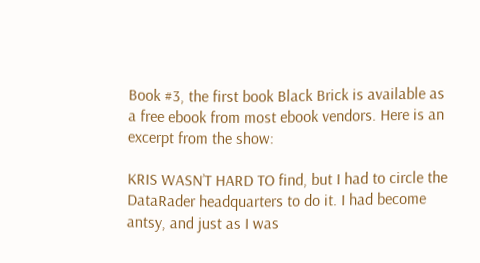Book #3, the first book Black Brick is available as a free ebook from most ebook vendors. Here is an excerpt from the show:

KRIS WASN’T HARD TO find, but I had to circle the DataRader headquarters to do it. I had become antsy, and just as I was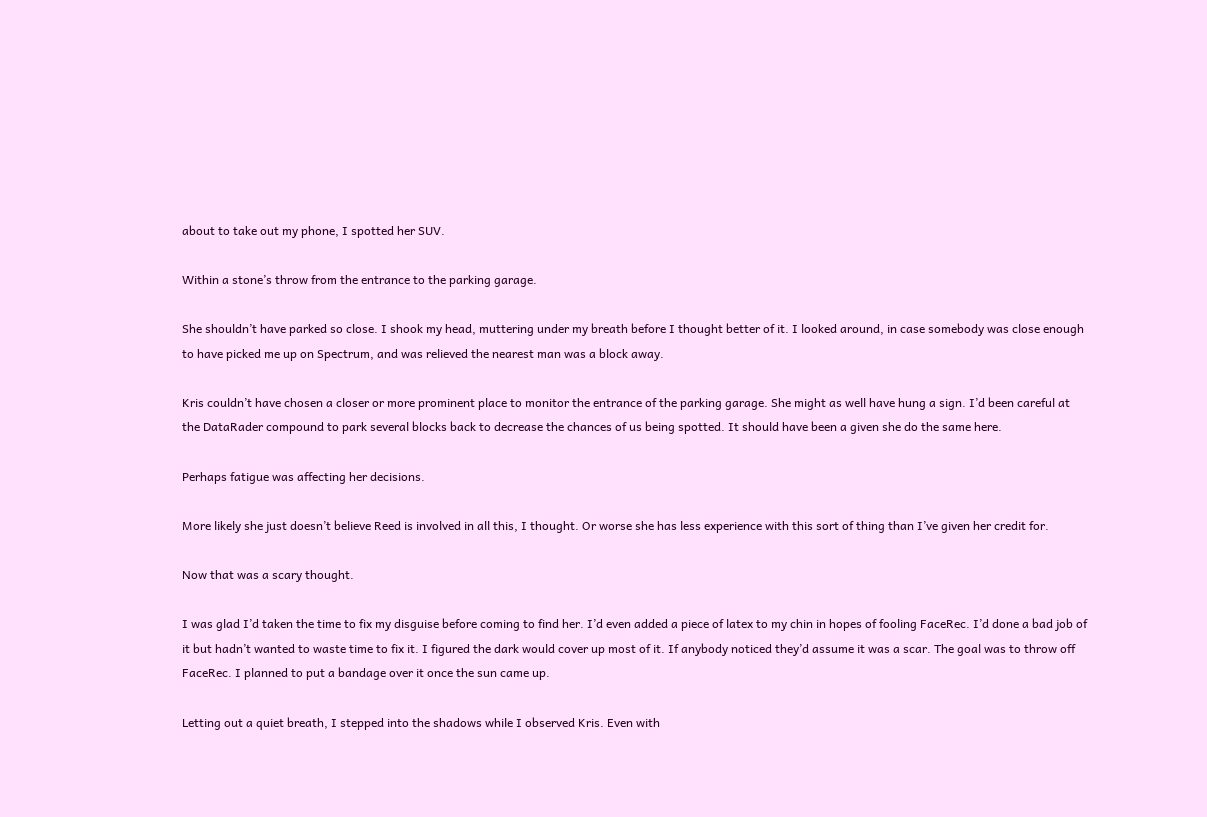about to take out my phone, I spotted her SUV.

Within a stone’s throw from the entrance to the parking garage.

She shouldn’t have parked so close. I shook my head, muttering under my breath before I thought better of it. I looked around, in case somebody was close enough to have picked me up on Spectrum, and was relieved the nearest man was a block away.

Kris couldn’t have chosen a closer or more prominent place to monitor the entrance of the parking garage. She might as well have hung a sign. I’d been careful at the DataRader compound to park several blocks back to decrease the chances of us being spotted. It should have been a given she do the same here.

Perhaps fatigue was affecting her decisions.

More likely she just doesn’t believe Reed is involved in all this, I thought. Or worse she has less experience with this sort of thing than I’ve given her credit for.

Now that was a scary thought.

I was glad I’d taken the time to fix my disguise before coming to find her. I’d even added a piece of latex to my chin in hopes of fooling FaceRec. I’d done a bad job of it but hadn’t wanted to waste time to fix it. I figured the dark would cover up most of it. If anybody noticed they’d assume it was a scar. The goal was to throw off FaceRec. I planned to put a bandage over it once the sun came up.

Letting out a quiet breath, I stepped into the shadows while I observed Kris. Even with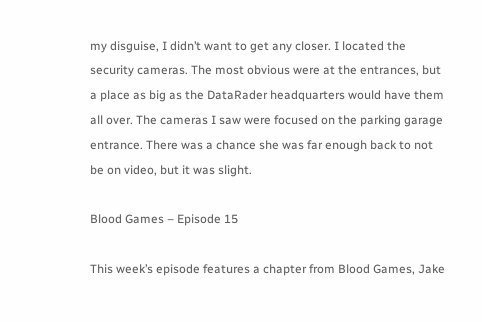my disguise, I didn’t want to get any closer. I located the security cameras. The most obvious were at the entrances, but a place as big as the DataRader headquarters would have them all over. The cameras I saw were focused on the parking garage entrance. There was a chance she was far enough back to not be on video, but it was slight.

Blood Games – Episode 15

This week’s episode features a chapter from Blood Games, Jake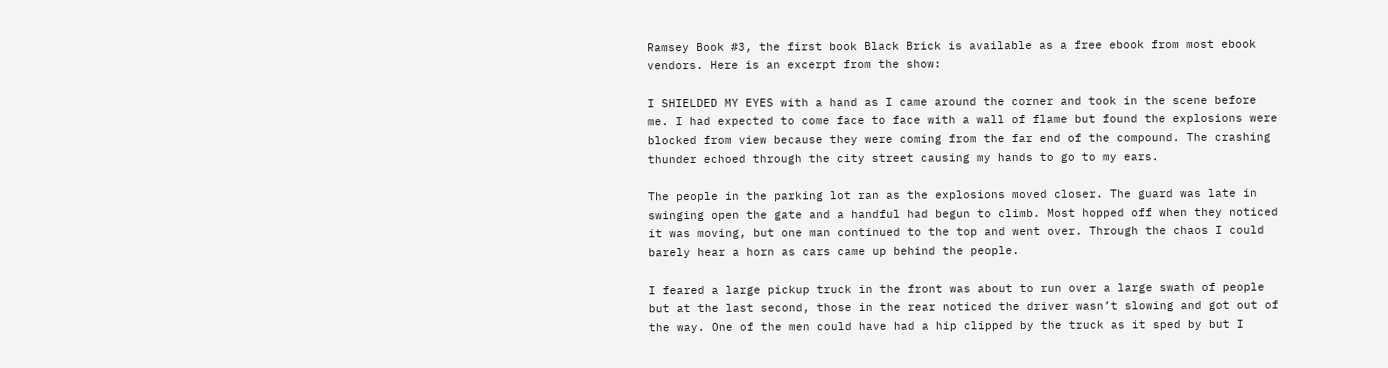Ramsey Book #3, the first book Black Brick is available as a free ebook from most ebook vendors. Here is an excerpt from the show:

I SHIELDED MY EYES with a hand as I came around the corner and took in the scene before me. I had expected to come face to face with a wall of flame but found the explosions were blocked from view because they were coming from the far end of the compound. The crashing thunder echoed through the city street causing my hands to go to my ears.

The people in the parking lot ran as the explosions moved closer. The guard was late in swinging open the gate and a handful had begun to climb. Most hopped off when they noticed it was moving, but one man continued to the top and went over. Through the chaos I could barely hear a horn as cars came up behind the people.

I feared a large pickup truck in the front was about to run over a large swath of people but at the last second, those in the rear noticed the driver wasn’t slowing and got out of the way. One of the men could have had a hip clipped by the truck as it sped by but I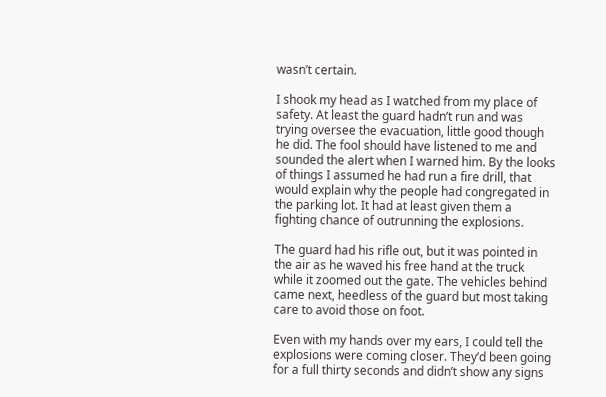wasn’t certain.

I shook my head as I watched from my place of safety. At least the guard hadn’t run and was trying oversee the evacuation, little good though he did. The fool should have listened to me and sounded the alert when I warned him. By the looks of things I assumed he had run a fire drill, that would explain why the people had congregated in the parking lot. It had at least given them a fighting chance of outrunning the explosions.

The guard had his rifle out, but it was pointed in the air as he waved his free hand at the truck while it zoomed out the gate. The vehicles behind came next, heedless of the guard but most taking care to avoid those on foot.

Even with my hands over my ears, I could tell the explosions were coming closer. They’d been going for a full thirty seconds and didn’t show any signs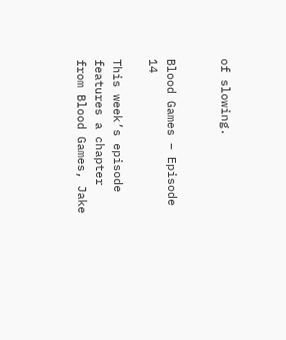of slowing.


Blood Games – Episode 14

This week’s episode features a chapter from Blood Games, Jake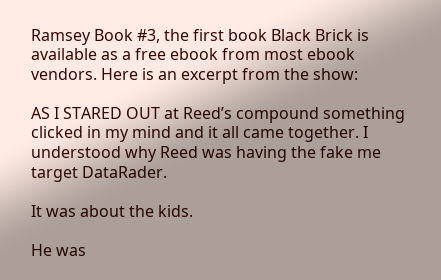Ramsey Book #3, the first book Black Brick is available as a free ebook from most ebook vendors. Here is an excerpt from the show:

AS I STARED OUT at Reed’s compound something clicked in my mind and it all came together. I understood why Reed was having the fake me target DataRader.

It was about the kids.

He was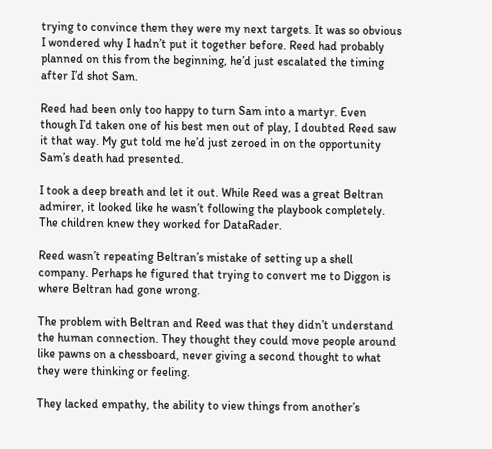trying to convince them they were my next targets. It was so obvious I wondered why I hadn’t put it together before. Reed had probably planned on this from the beginning, he’d just escalated the timing after I’d shot Sam.

Reed had been only too happy to turn Sam into a martyr. Even though I’d taken one of his best men out of play, I doubted Reed saw it that way. My gut told me he’d just zeroed in on the opportunity Sam’s death had presented.

I took a deep breath and let it out. While Reed was a great Beltran admirer, it looked like he wasn’t following the playbook completely. The children knew they worked for DataRader.

Reed wasn’t repeating Beltran’s mistake of setting up a shell company. Perhaps he figured that trying to convert me to Diggon is where Beltran had gone wrong.

The problem with Beltran and Reed was that they didn’t understand the human connection. They thought they could move people around like pawns on a chessboard, never giving a second thought to what they were thinking or feeling.

They lacked empathy, the ability to view things from another’s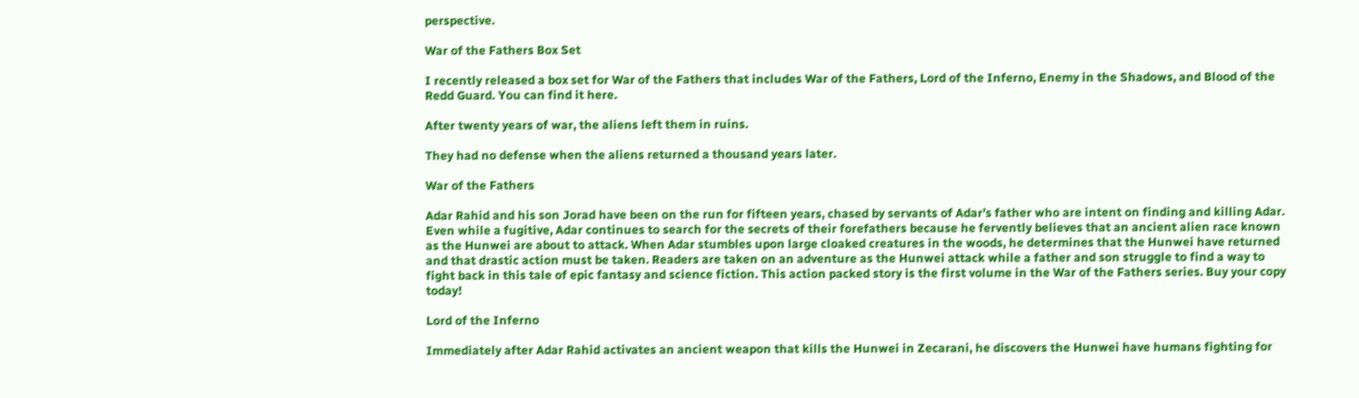perspective.

War of the Fathers Box Set

I recently released a box set for War of the Fathers that includes War of the Fathers, Lord of the Inferno, Enemy in the Shadows, and Blood of the Redd Guard. You can find it here.

After twenty years of war, the aliens left them in ruins.

They had no defense when the aliens returned a thousand years later.

War of the Fathers

Adar Rahid and his son Jorad have been on the run for fifteen years, chased by servants of Adar’s father who are intent on finding and killing Adar. Even while a fugitive, Adar continues to search for the secrets of their forefathers because he fervently believes that an ancient alien race known as the Hunwei are about to attack. When Adar stumbles upon large cloaked creatures in the woods, he determines that the Hunwei have returned and that drastic action must be taken. Readers are taken on an adventure as the Hunwei attack while a father and son struggle to find a way to fight back in this tale of epic fantasy and science fiction. This action packed story is the first volume in the War of the Fathers series. Buy your copy today!

Lord of the Inferno

Immediately after Adar Rahid activates an ancient weapon that kills the Hunwei in Zecarani, he discovers the Hunwei have humans fighting for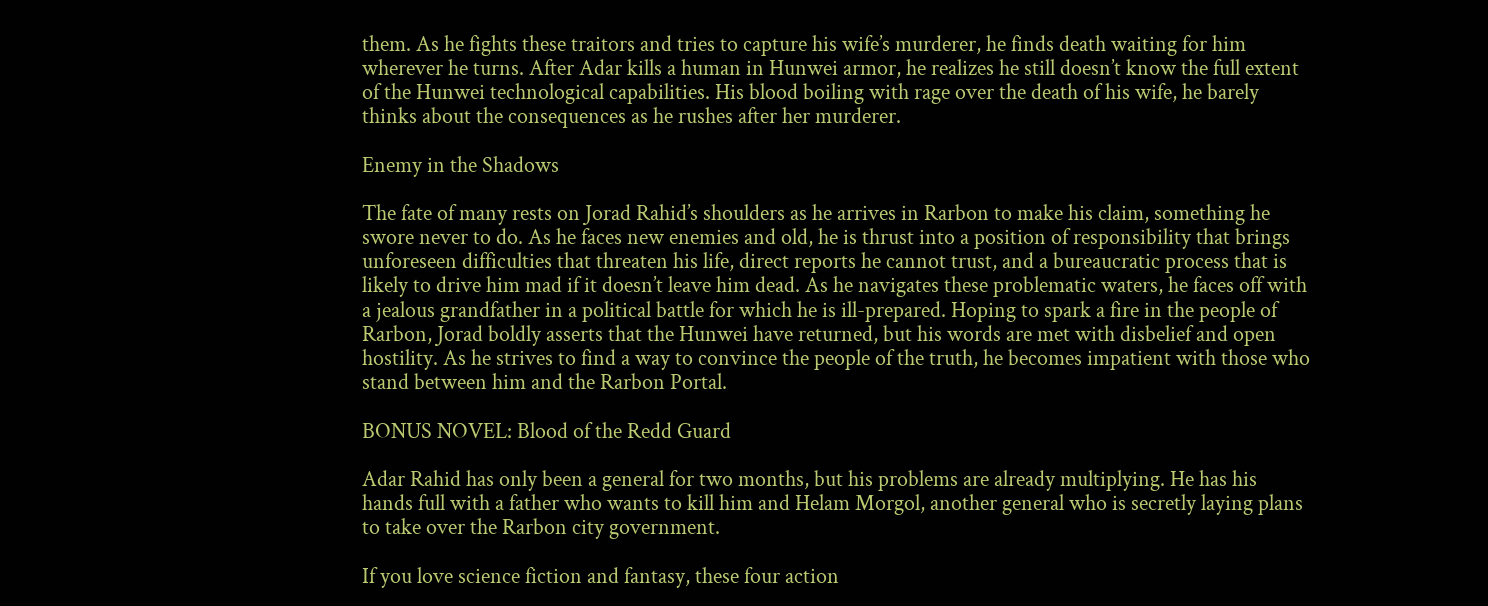them. As he fights these traitors and tries to capture his wife’s murderer, he finds death waiting for him wherever he turns. After Adar kills a human in Hunwei armor, he realizes he still doesn’t know the full extent of the Hunwei technological capabilities. His blood boiling with rage over the death of his wife, he barely thinks about the consequences as he rushes after her murderer.

Enemy in the Shadows

The fate of many rests on Jorad Rahid’s shoulders as he arrives in Rarbon to make his claim, something he swore never to do. As he faces new enemies and old, he is thrust into a position of responsibility that brings unforeseen difficulties that threaten his life, direct reports he cannot trust, and a bureaucratic process that is likely to drive him mad if it doesn’t leave him dead. As he navigates these problematic waters, he faces off with a jealous grandfather in a political battle for which he is ill-prepared. Hoping to spark a fire in the people of Rarbon, Jorad boldly asserts that the Hunwei have returned, but his words are met with disbelief and open hostility. As he strives to find a way to convince the people of the truth, he becomes impatient with those who stand between him and the Rarbon Portal.

BONUS NOVEL: Blood of the Redd Guard

Adar Rahid has only been a general for two months, but his problems are already multiplying. He has his hands full with a father who wants to kill him and Helam Morgol, another general who is secretly laying plans to take over the Rarbon city government.

If you love science fiction and fantasy, these four action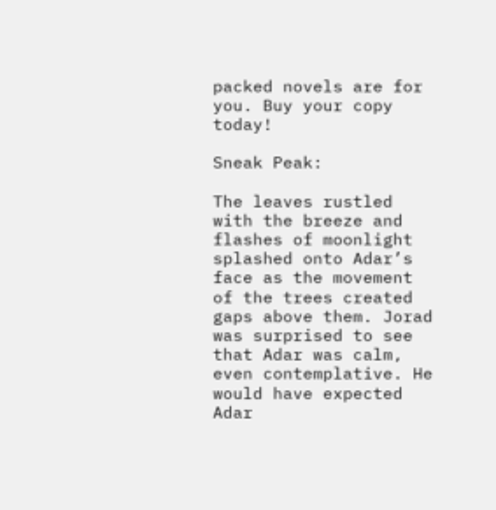packed novels are for you. Buy your copy today!

Sneak Peak:

The leaves rustled with the breeze and flashes of moonlight splashed onto Adar’s face as the movement of the trees created gaps above them. Jorad was surprised to see that Adar was calm, even contemplative. He would have expected Adar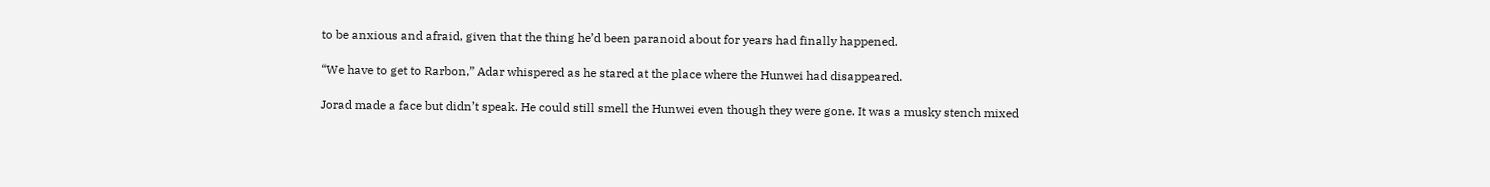to be anxious and afraid, given that the thing he’d been paranoid about for years had finally happened.

“We have to get to Rarbon,” Adar whispered as he stared at the place where the Hunwei had disappeared.

Jorad made a face but didn’t speak. He could still smell the Hunwei even though they were gone. It was a musky stench mixed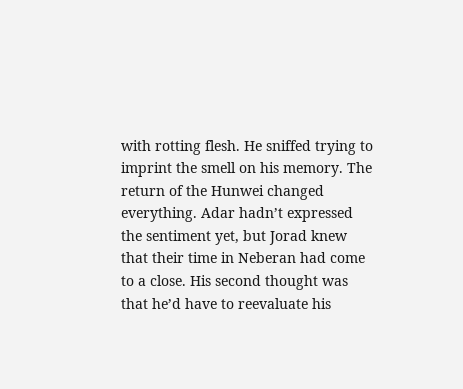with rotting flesh. He sniffed trying to imprint the smell on his memory. The return of the Hunwei changed everything. Adar hadn’t expressed the sentiment yet, but Jorad knew that their time in Neberan had come to a close. His second thought was that he’d have to reevaluate his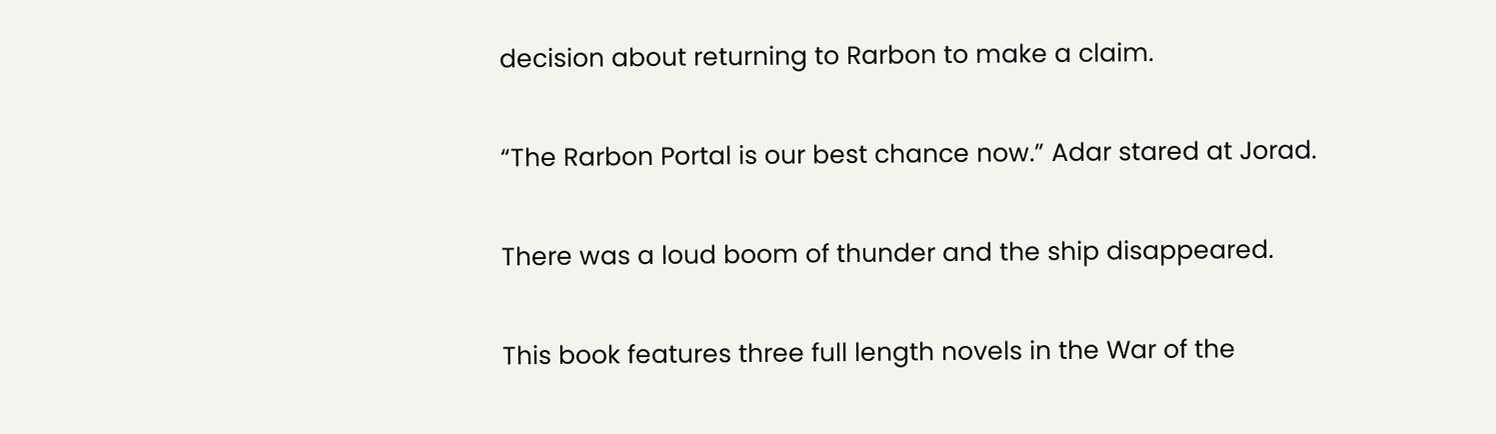decision about returning to Rarbon to make a claim.

“The Rarbon Portal is our best chance now.” Adar stared at Jorad.

There was a loud boom of thunder and the ship disappeared.

This book features three full length novels in the War of the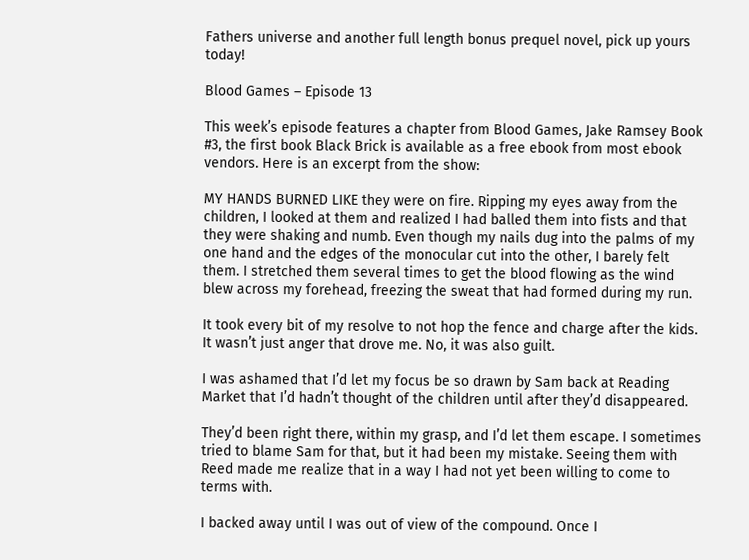Fathers universe and another full length bonus prequel novel, pick up yours today!

Blood Games – Episode 13

This week’s episode features a chapter from Blood Games, Jake Ramsey Book #3, the first book Black Brick is available as a free ebook from most ebook vendors. Here is an excerpt from the show:

MY HANDS BURNED LIKE they were on fire. Ripping my eyes away from the children, I looked at them and realized I had balled them into fists and that they were shaking and numb. Even though my nails dug into the palms of my one hand and the edges of the monocular cut into the other, I barely felt them. I stretched them several times to get the blood flowing as the wind blew across my forehead, freezing the sweat that had formed during my run.

It took every bit of my resolve to not hop the fence and charge after the kids. It wasn’t just anger that drove me. No, it was also guilt.

I was ashamed that I’d let my focus be so drawn by Sam back at Reading Market that I’d hadn’t thought of the children until after they’d disappeared.

They’d been right there, within my grasp, and I’d let them escape. I sometimes tried to blame Sam for that, but it had been my mistake. Seeing them with Reed made me realize that in a way I had not yet been willing to come to terms with.

I backed away until I was out of view of the compound. Once I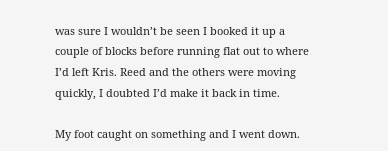was sure I wouldn’t be seen I booked it up a couple of blocks before running flat out to where I’d left Kris. Reed and the others were moving quickly, I doubted I’d make it back in time.

My foot caught on something and I went down.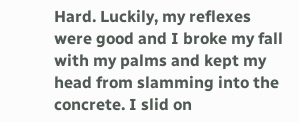Hard. Luckily, my reflexes were good and I broke my fall with my palms and kept my head from slamming into the concrete. I slid on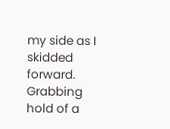my side as I skidded forward. Grabbing hold of a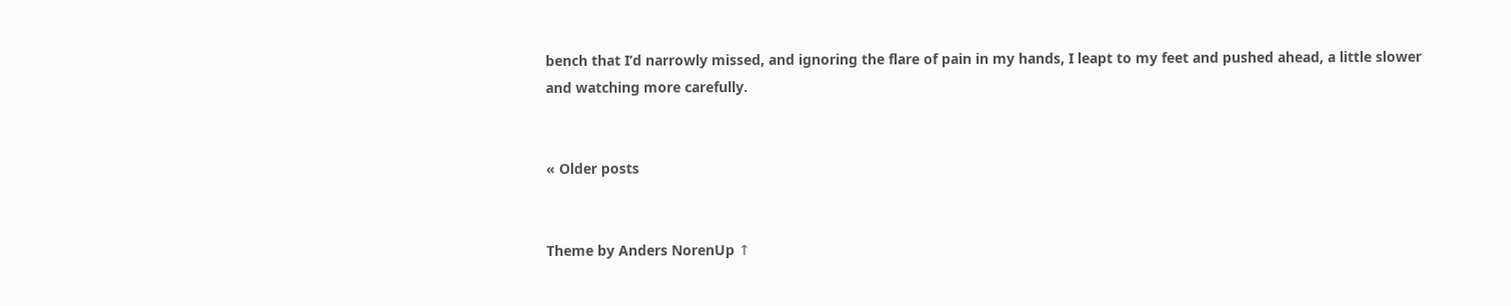bench that I’d narrowly missed, and ignoring the flare of pain in my hands, I leapt to my feet and pushed ahead, a little slower and watching more carefully.


« Older posts


Theme by Anders NorenUp ↑